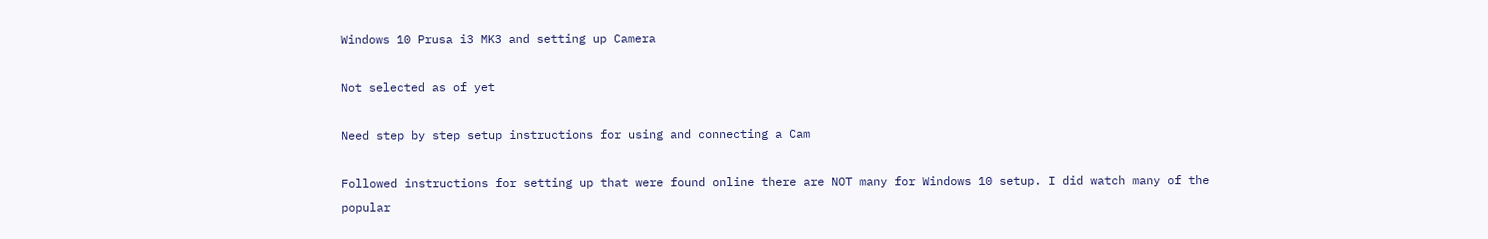Windows 10 Prusa i3 MK3 and setting up Camera

Not selected as of yet

Need step by step setup instructions for using and connecting a Cam

Followed instructions for setting up that were found online there are NOT many for Windows 10 setup. I did watch many of the popular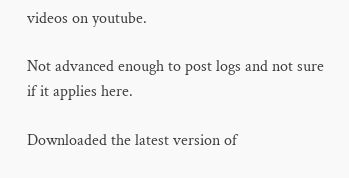videos on youtube.

Not advanced enough to post logs and not sure if it applies here.

Downloaded the latest version of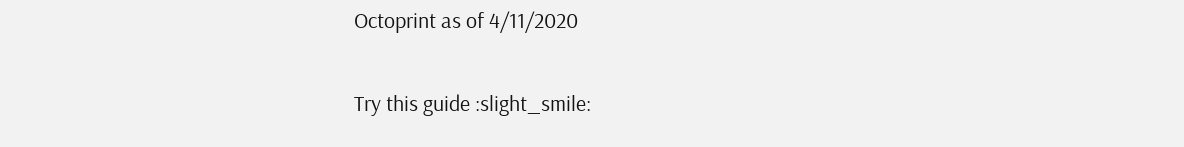Octoprint as of 4/11/2020

Try this guide :slight_smile: